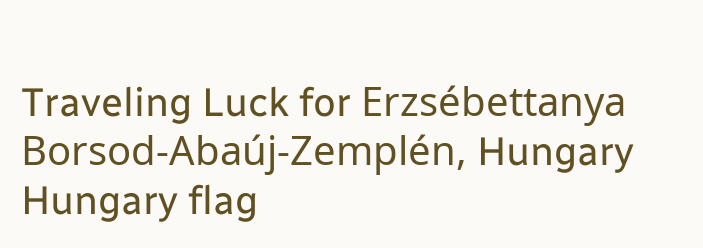Traveling Luck for Erzsébettanya Borsod-Abaúj-Zemplén, Hungary Hungary flag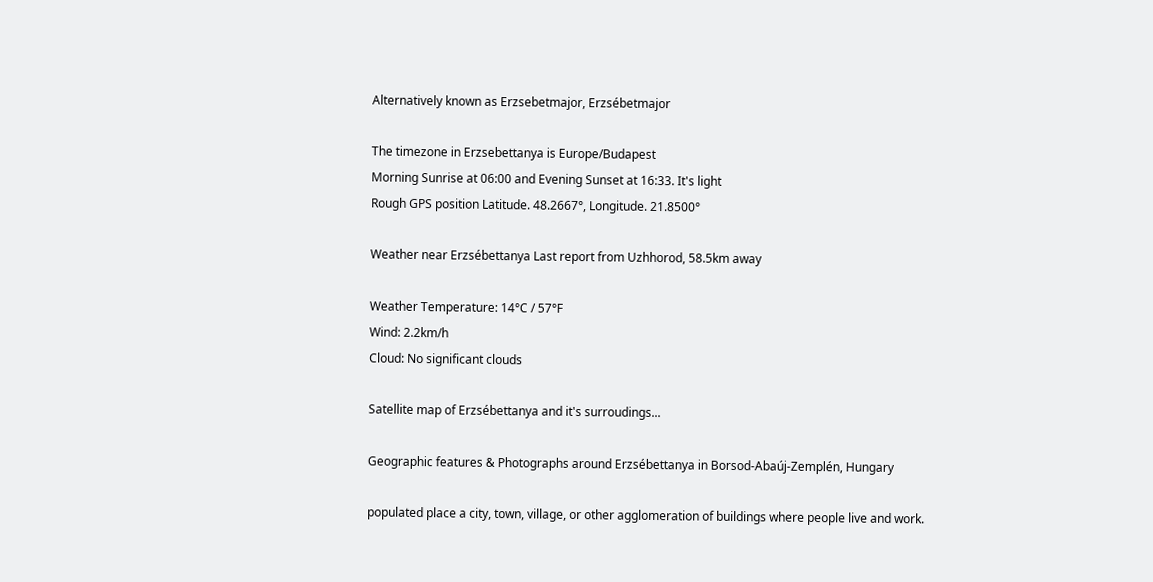Alternatively known as Erzsebetmajor, Erzsébetmajor

The timezone in Erzsebettanya is Europe/Budapest
Morning Sunrise at 06:00 and Evening Sunset at 16:33. It's light
Rough GPS position Latitude. 48.2667°, Longitude. 21.8500°

Weather near Erzsébettanya Last report from Uzhhorod, 58.5km away

Weather Temperature: 14°C / 57°F
Wind: 2.2km/h
Cloud: No significant clouds

Satellite map of Erzsébettanya and it's surroudings...

Geographic features & Photographs around Erzsébettanya in Borsod-Abaúj-Zemplén, Hungary

populated place a city, town, village, or other agglomeration of buildings where people live and work.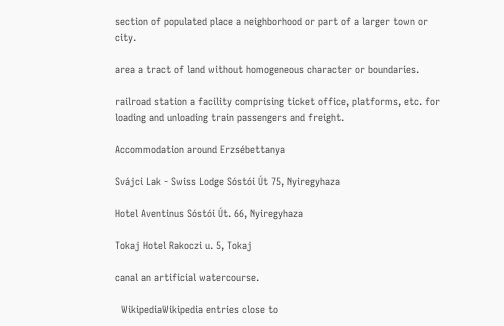section of populated place a neighborhood or part of a larger town or city.

area a tract of land without homogeneous character or boundaries.

railroad station a facility comprising ticket office, platforms, etc. for loading and unloading train passengers and freight.

Accommodation around Erzsébettanya

Svájci Lak - Swiss Lodge Sóstói Út 75, Nyiregyhaza

Hotel Aventinus Sóstói Út. 66, Nyiregyhaza

Tokaj Hotel Rakoczi u. 5, Tokaj

canal an artificial watercourse.

  WikipediaWikipedia entries close to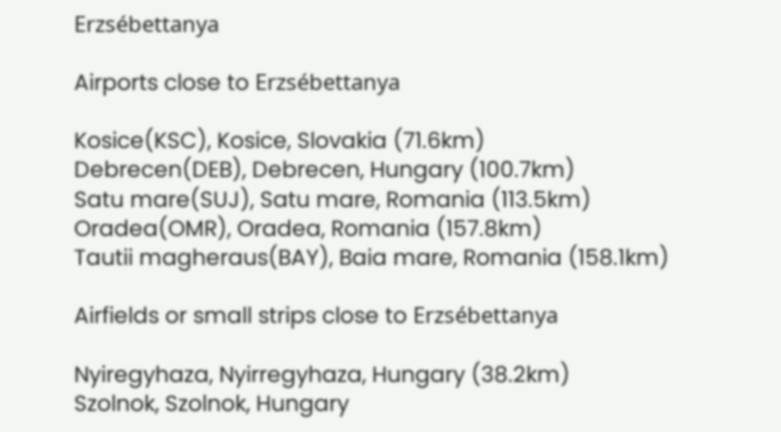Erzsébettanya

Airports close to Erzsébettanya

Kosice(KSC), Kosice, Slovakia (71.6km)
Debrecen(DEB), Debrecen, Hungary (100.7km)
Satu mare(SUJ), Satu mare, Romania (113.5km)
Oradea(OMR), Oradea, Romania (157.8km)
Tautii magheraus(BAY), Baia mare, Romania (158.1km)

Airfields or small strips close to Erzsébettanya

Nyiregyhaza, Nyirregyhaza, Hungary (38.2km)
Szolnok, Szolnok, Hungary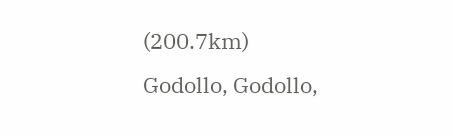(200.7km)
Godollo, Godollo,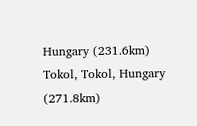Hungary (231.6km)
Tokol, Tokol, Hungary (271.8km)